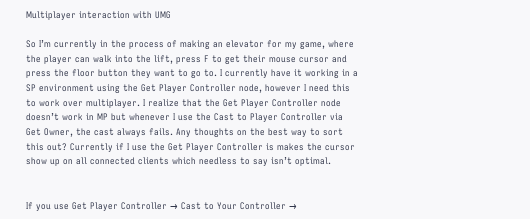Multiplayer interaction with UMG

So I’m currently in the process of making an elevator for my game, where the player can walk into the lift, press F to get their mouse cursor and press the floor button they want to go to. I currently have it working in a SP environment using the Get Player Controller node, however I need this to work over multiplayer. I realize that the Get Player Controller node doesn’t work in MP but whenever I use the Cast to Player Controller via Get Owner, the cast always fails. Any thoughts on the best way to sort this out? Currently if I use the Get Player Controller is makes the cursor show up on all connected clients which needless to say isn’t optimal.


If you use Get Player Controller → Cast to Your Controller →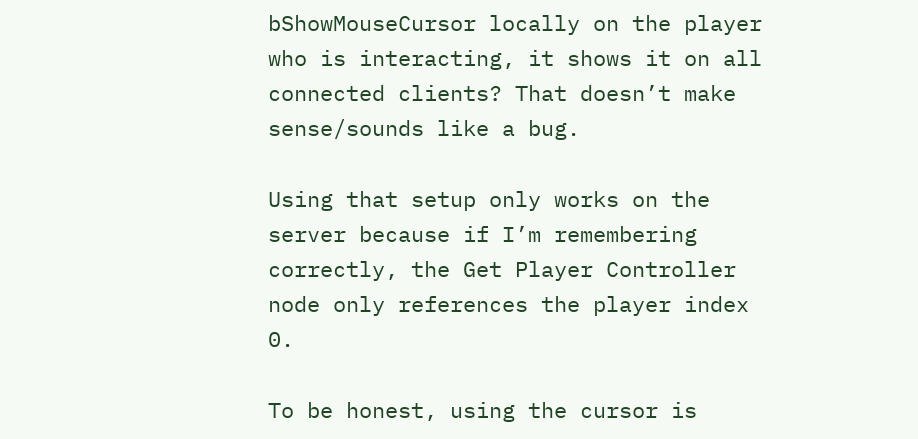bShowMouseCursor locally on the player who is interacting, it shows it on all connected clients? That doesn’t make sense/sounds like a bug.

Using that setup only works on the server because if I’m remembering correctly, the Get Player Controller node only references the player index 0.

To be honest, using the cursor is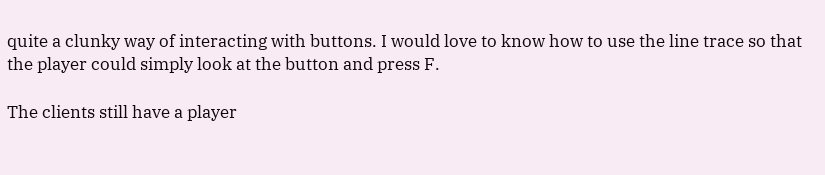quite a clunky way of interacting with buttons. I would love to know how to use the line trace so that the player could simply look at the button and press F.

The clients still have a player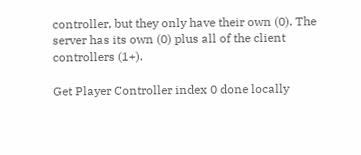controller, but they only have their own (0). The server has its own (0) plus all of the client controllers (1+).

Get Player Controller index 0 done locally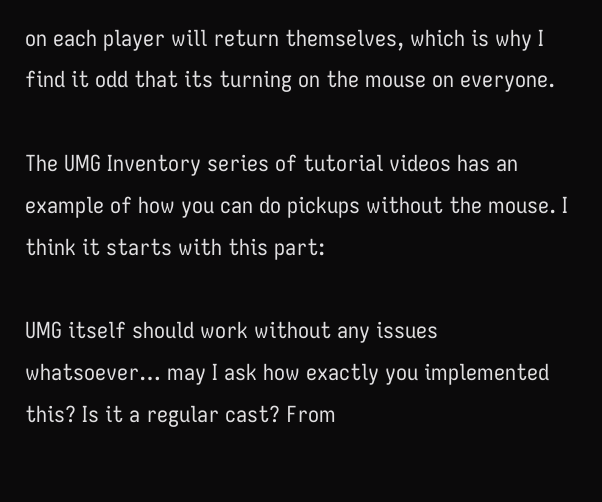on each player will return themselves, which is why I find it odd that its turning on the mouse on everyone.

The UMG Inventory series of tutorial videos has an example of how you can do pickups without the mouse. I think it starts with this part:

UMG itself should work without any issues whatsoever… may I ask how exactly you implemented this? Is it a regular cast? From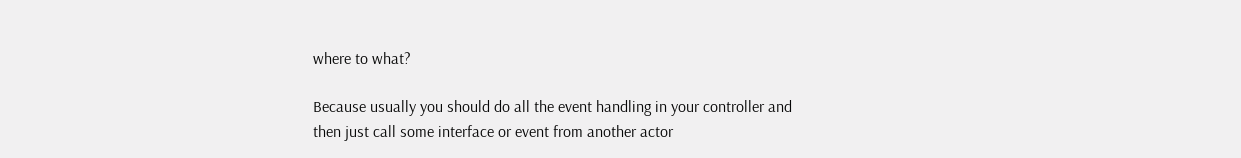where to what?

Because usually you should do all the event handling in your controller and then just call some interface or event from another actor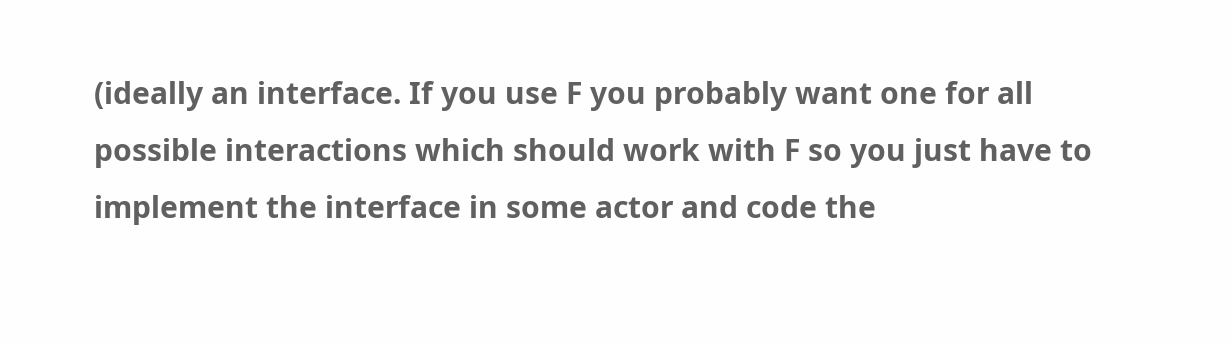(ideally an interface. If you use F you probably want one for all possible interactions which should work with F so you just have to implement the interface in some actor and code the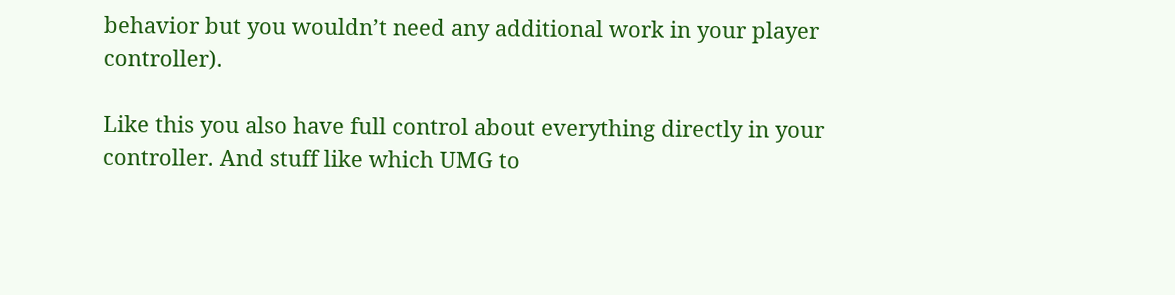behavior but you wouldn’t need any additional work in your player controller).

Like this you also have full control about everything directly in your controller. And stuff like which UMG to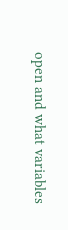open and what variables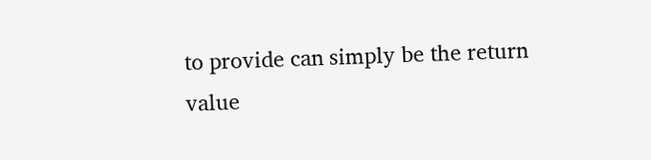to provide can simply be the return value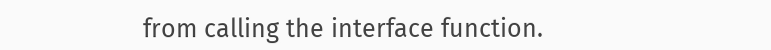from calling the interface function.